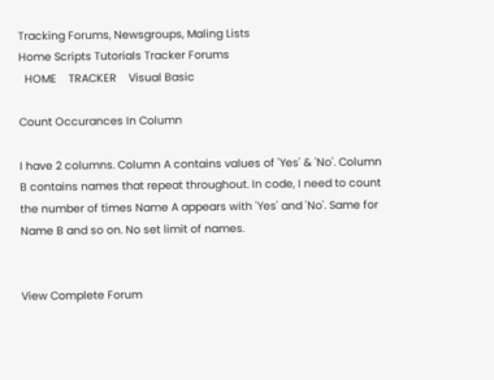Tracking Forums, Newsgroups, Maling Lists
Home Scripts Tutorials Tracker Forums
  HOME    TRACKER    Visual Basic

Count Occurances In Column

I have 2 columns. Column A contains values of 'Yes' & 'No'. Column B contains names that repeat throughout. In code, I need to count the number of times Name A appears with 'Yes' and 'No'. Same for Name B and so on. No set limit of names.


View Complete Forum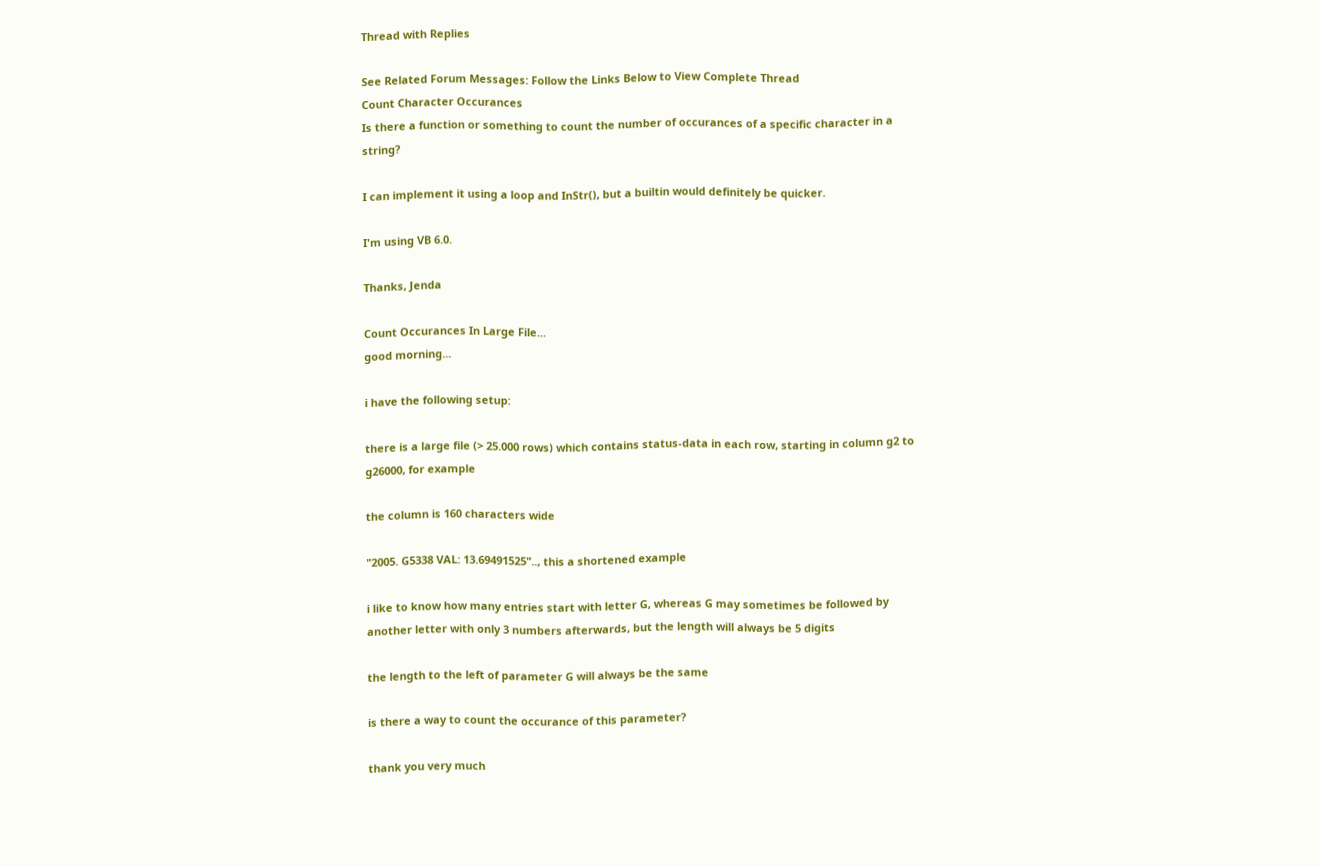Thread with Replies

See Related Forum Messages: Follow the Links Below to View Complete Thread
Count Character Occurances
Is there a function or something to count the number of occurances of a specific character in a string?

I can implement it using a loop and InStr(), but a builtin would definitely be quicker.

I'm using VB 6.0.

Thanks, Jenda

Count Occurances In Large File...
good morning...

i have the following setup:

there is a large file (> 25.000 rows) which contains status-data in each row, starting in column g2 to g26000, for example

the column is 160 characters wide

"2005. G5338 VAL: 13.69491525".., this a shortened example

i like to know how many entries start with letter G, whereas G may sometimes be followed by another letter with only 3 numbers afterwards, but the length will always be 5 digits

the length to the left of parameter G will always be the same

is there a way to count the occurance of this parameter?

thank you very much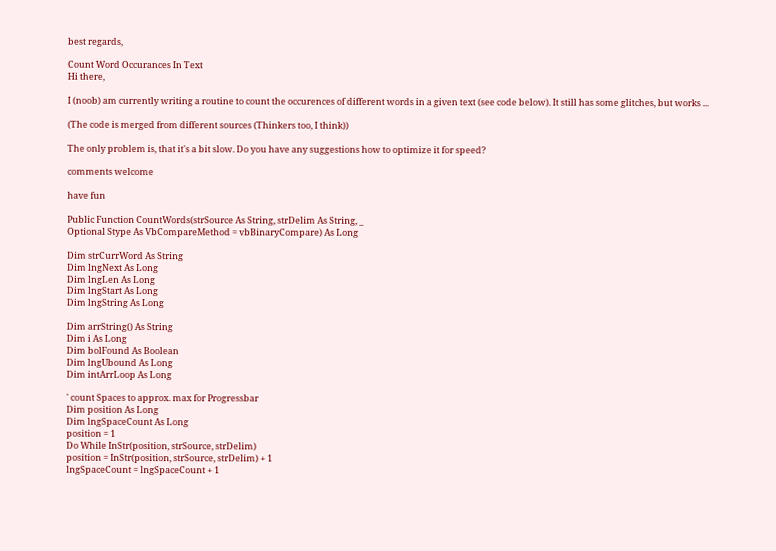best regards,

Count Word Occurances In Text
Hi there,

I (noob) am currently writing a routine to count the occurences of different words in a given text (see code below). It still has some glitches, but works ...

(The code is merged from different sources (Thinkers too, I think))

The only problem is, that it's a bit slow. Do you have any suggestions how to optimize it for speed?

comments welcome

have fun

Public Function CountWords(strSource As String, strDelim As String, _
Optional Stype As VbCompareMethod = vbBinaryCompare) As Long

Dim strCurrWord As String
Dim lngNext As Long
Dim lngLen As Long
Dim lngStart As Long
Dim lngString As Long

Dim arrString() As String
Dim i As Long
Dim bolFound As Boolean
Dim lngUbound As Long
Dim intArrLoop As Long

' count Spaces to approx. max for Progressbar
Dim position As Long
Dim lngSpaceCount As Long
position = 1
Do While InStr(position, strSource, strDelim)
position = InStr(position, strSource, strDelim) + 1
lngSpaceCount = lngSpaceCount + 1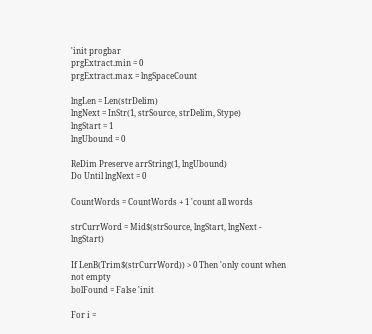'init progbar
prgExtract.min = 0
prgExtract.max = lngSpaceCount

lngLen = Len(strDelim)
lngNext = InStr(1, strSource, strDelim, Stype)
lngStart = 1
lngUbound = 0

ReDim Preserve arrString(1, lngUbound)
Do Until lngNext = 0

CountWords = CountWords + 1 'count all words

strCurrWord = Mid$(strSource, lngStart, lngNext - lngStart)

If LenB(Trim$(strCurrWord)) > 0 Then 'only count when not empty
bolFound = False 'init

For i =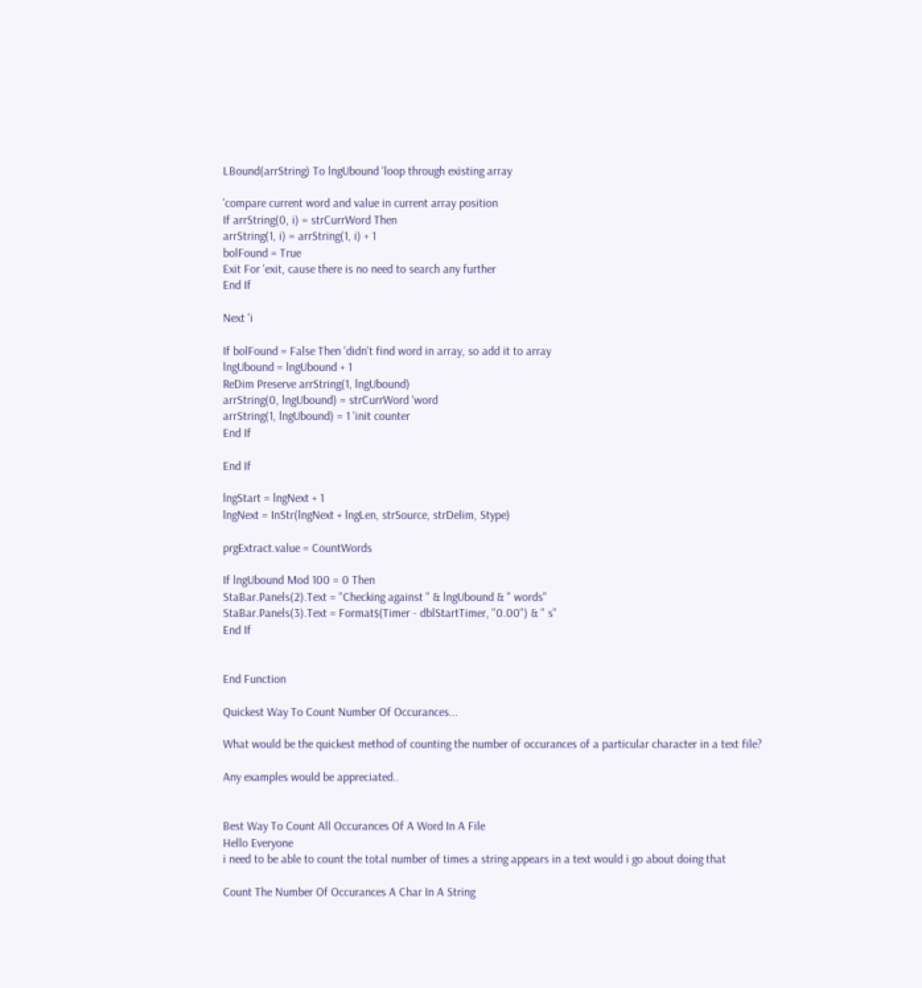LBound(arrString) To lngUbound 'loop through existing array

'compare current word and value in current array position
If arrString(0, i) = strCurrWord Then
arrString(1, i) = arrString(1, i) + 1
bolFound = True
Exit For 'exit, cause there is no need to search any further
End If

Next 'i

If bolFound = False Then 'didn't find word in array, so add it to array
lngUbound = lngUbound + 1
ReDim Preserve arrString(1, lngUbound)
arrString(0, lngUbound) = strCurrWord 'word
arrString(1, lngUbound) = 1 'init counter
End If

End If

lngStart = lngNext + 1
lngNext = InStr(lngNext + lngLen, strSource, strDelim, Stype)

prgExtract.value = CountWords

If lngUbound Mod 100 = 0 Then
StaBar.Panels(2).Text = "Checking against " & lngUbound & " words"
StaBar.Panels(3).Text = Format$(Timer - dblStartTimer, "0.00") & " s"
End If


End Function

Quickest Way To Count Number Of Occurances...

What would be the quickest method of counting the number of occurances of a particular character in a text file?

Any examples would be appreciated..


Best Way To Count All Occurances Of A Word In A File
Hello Everyone
i need to be able to count the total number of times a string appears in a text would i go about doing that

Count The Number Of Occurances A Char In A String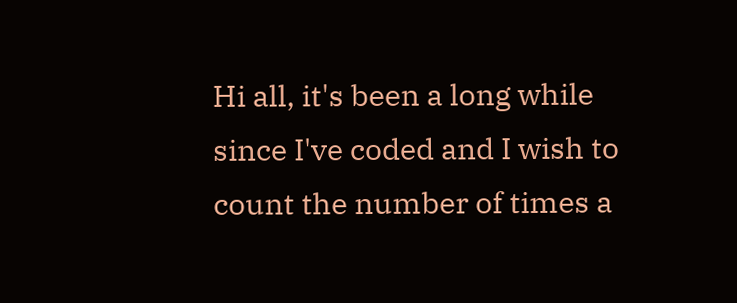Hi all, it's been a long while since I've coded and I wish to count the number of times a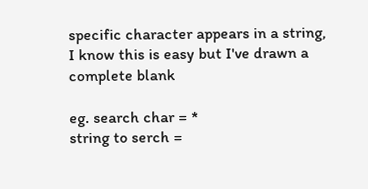specific character appears in a string, I know this is easy but I've drawn a complete blank

eg. search char = *
string to serch =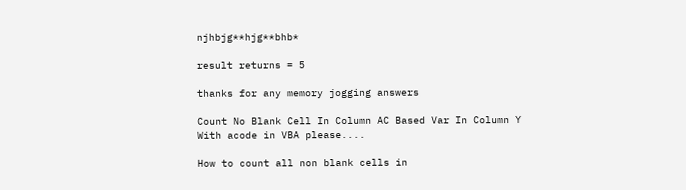njhbjg**hjg**bhb*

result returns = 5

thanks for any memory jogging answers

Count No Blank Cell In Column AC Based Var In Column Y
With acode in VBA please....

How to count all non blank cells in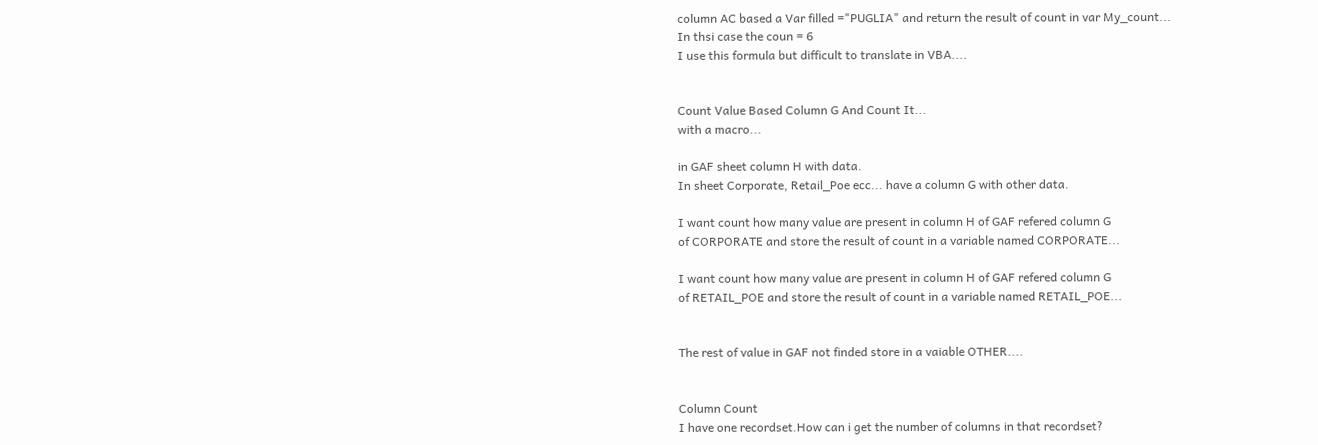column AC based a Var filled ="PUGLIA" and return the result of count in var My_count...
In thsi case the coun = 6
I use this formula but difficult to translate in VBA....


Count Value Based Column G And Count It...
with a macro...

in GAF sheet column H with data.
In sheet Corporate, Retail_Poe ecc... have a column G with other data.

I want count how many value are present in column H of GAF refered column G
of CORPORATE and store the result of count in a variable named CORPORATE...

I want count how many value are present in column H of GAF refered column G
of RETAIL_POE and store the result of count in a variable named RETAIL_POE...


The rest of value in GAF not finded store in a vaiable OTHER....


Column Count
I have one recordset.How can i get the number of columns in that recordset?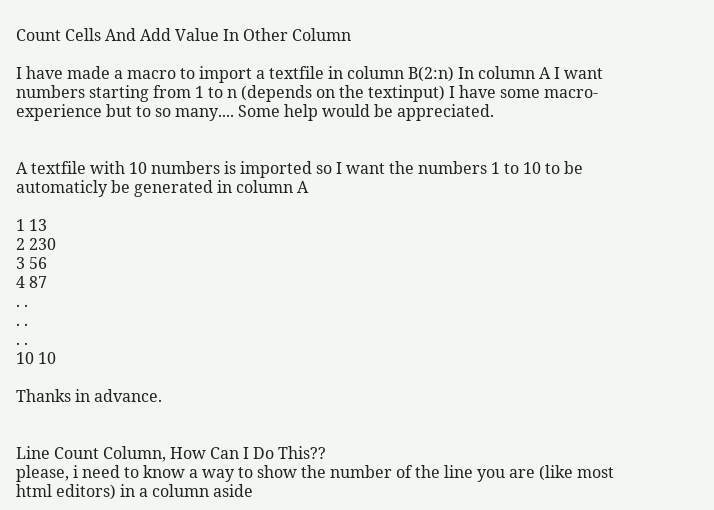Count Cells And Add Value In Other Column

I have made a macro to import a textfile in column B(2:n) In column A I want numbers starting from 1 to n (depends on the textinput) I have some macro-experience but to so many.... Some help would be appreciated.


A textfile with 10 numbers is imported so I want the numbers 1 to 10 to be automaticly be generated in column A

1 13
2 230
3 56
4 87
. .
. .
. .
10 10

Thanks in advance.


Line Count Column, How Can I Do This??
please, i need to know a way to show the number of the line you are (like most html editors) in a column aside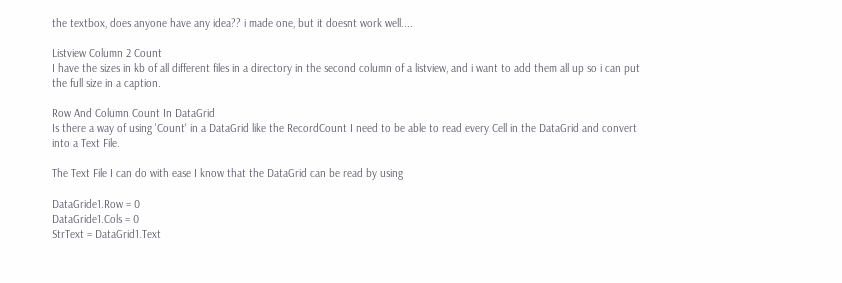the textbox, does anyone have any idea?? i made one, but it doesnt work well....

Listview Column 2 Count
I have the sizes in kb of all different files in a directory in the second column of a listview, and i want to add them all up so i can put the full size in a caption.

Row And Column Count In DataGrid
Is there a way of using 'Count' in a DataGrid like the RecordCount I need to be able to read every Cell in the DataGrid and convert into a Text File.

The Text File I can do with ease I know that the DataGrid can be read by using

DataGride1.Row = 0
DataGride1.Cols = 0
StrText = DataGrid1.Text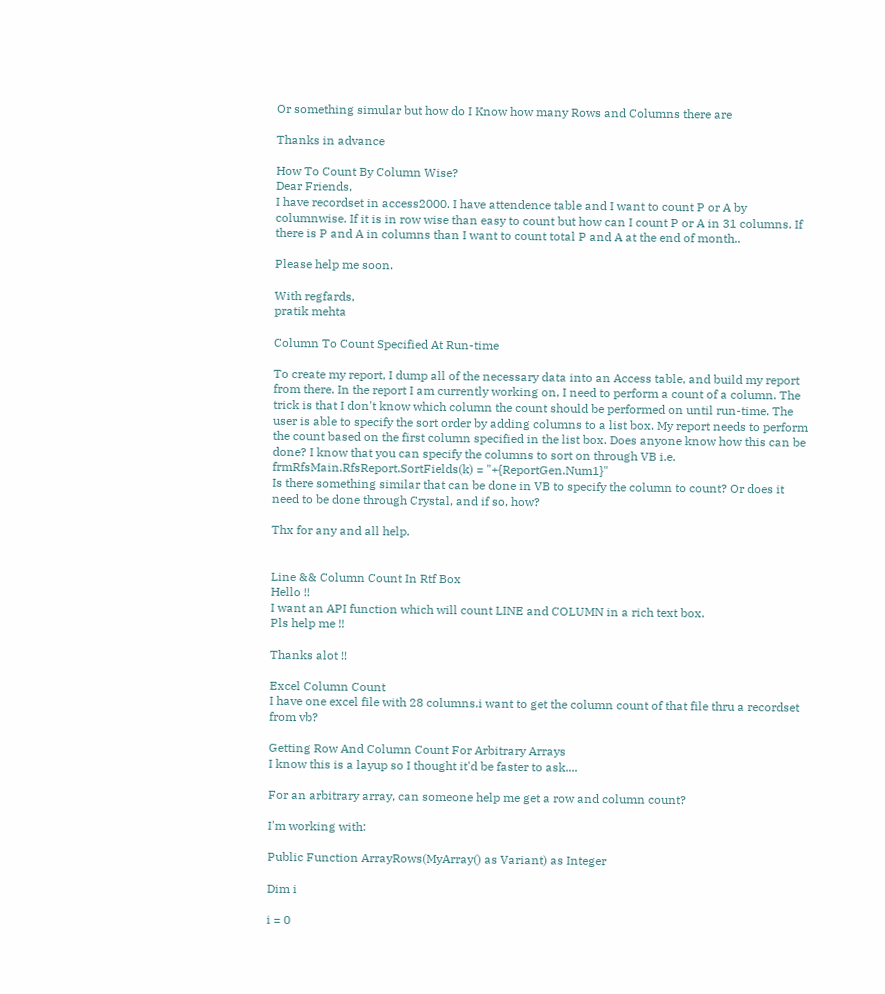Or something simular but how do I Know how many Rows and Columns there are

Thanks in advance

How To Count By Column Wise?
Dear Friends,
I have recordset in access2000. I have attendence table and I want to count P or A by columnwise. If it is in row wise than easy to count but how can I count P or A in 31 columns. If there is P and A in columns than I want to count total P and A at the end of month..

Please help me soon.

With regfards,
pratik mehta

Column To Count Specified At Run-time

To create my report, I dump all of the necessary data into an Access table, and build my report from there. In the report I am currently working on, I need to perform a count of a column. The trick is that I don't know which column the count should be performed on until run-time. The user is able to specify the sort order by adding columns to a list box. My report needs to perform the count based on the first column specified in the list box. Does anyone know how this can be done? I know that you can specify the columns to sort on through VB i.e. frmRfsMain.RfsReport.SortFields(k) = "+{ReportGen.Num1}"
Is there something similar that can be done in VB to specify the column to count? Or does it need to be done through Crystal, and if so, how?

Thx for any and all help.


Line && Column Count In Rtf Box
Hello !!
I want an API function which will count LINE and COLUMN in a rich text box.
Pls help me !!

Thanks alot !!

Excel Column Count
I have one excel file with 28 columns.i want to get the column count of that file thru a recordset from vb?

Getting Row And Column Count For Arbitrary Arrays
I know this is a layup so I thought it'd be faster to ask....

For an arbitrary array, can someone help me get a row and column count?

I'm working with:

Public Function ArrayRows(MyArray() as Variant) as Integer

Dim i

i = 0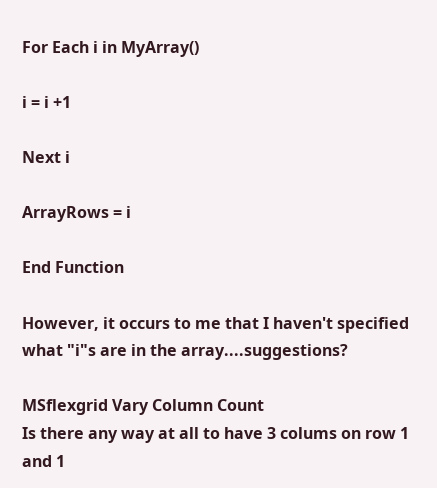For Each i in MyArray()

i = i +1

Next i

ArrayRows = i

End Function

However, it occurs to me that I haven't specified what "i"s are in the array....suggestions?

MSflexgrid Vary Column Count
Is there any way at all to have 3 colums on row 1 and 1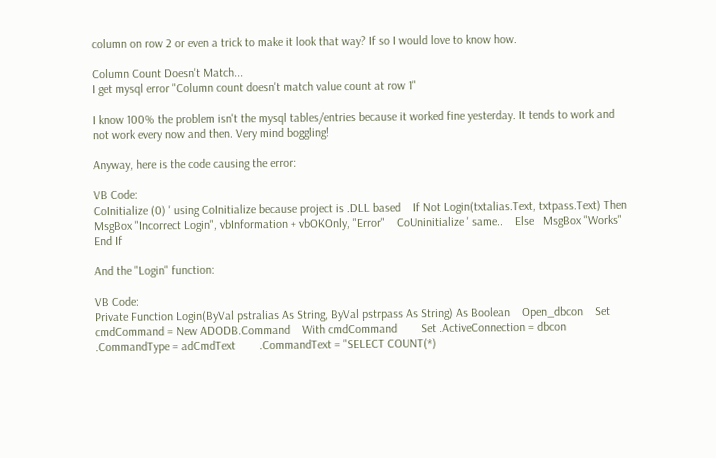column on row 2 or even a trick to make it look that way? If so I would love to know how.

Column Count Doesn't Match...
I get mysql error "Column count doesn't match value count at row 1"

I know 100% the problem isn't the mysql tables/entries because it worked fine yesterday. It tends to work and not work every now and then. Very mind boggling!

Anyway, here is the code causing the error:

VB Code:
CoInitialize (0) ' using CoInitialize because project is .DLL based    If Not Login(txtalias.Text, txtpass.Text) Then        MsgBox "Incorrect Login", vbInformation + vbOKOnly, "Error"    CoUninitialize ' same..    Else   MsgBox "Works"   End If

And the "Login" function:

VB Code:
Private Function Login(ByVal pstralias As String, ByVal pstrpass As String) As Boolean    Open_dbcon    Set cmdCommand = New ADODB.Command    With cmdCommand        Set .ActiveConnection = dbcon        .CommandType = adCmdText        .CommandText = "SELECT COUNT(*)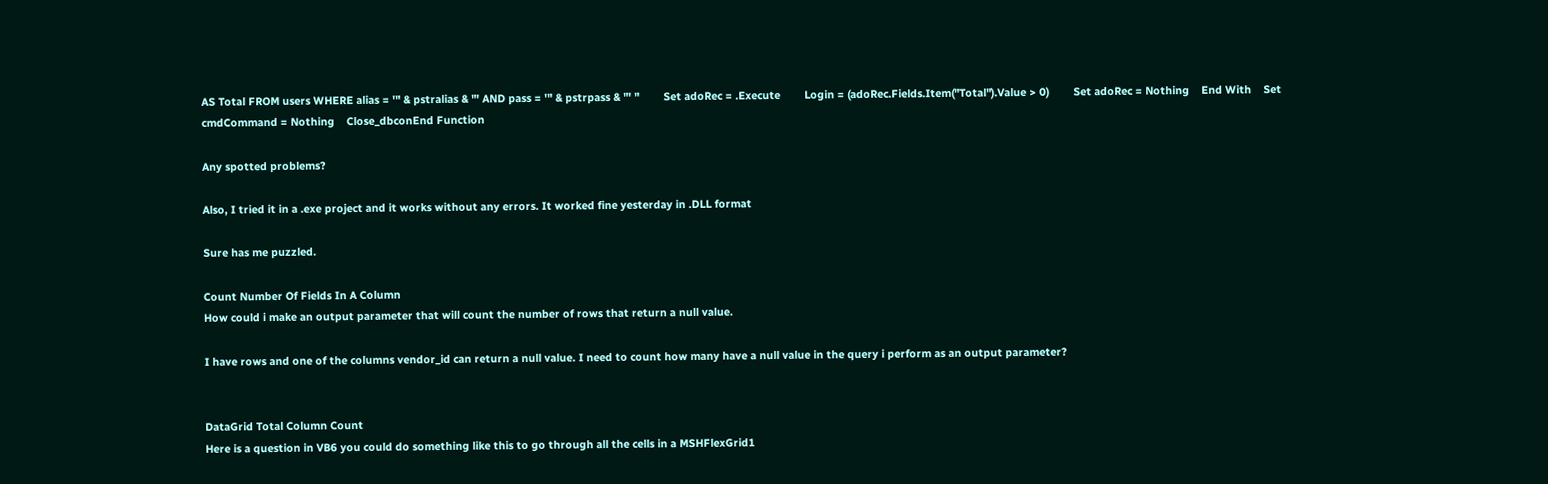AS Total FROM users WHERE alias = '" & pstralias & "' AND pass = '" & pstrpass & "' "        Set adoRec = .Execute        Login = (adoRec.Fields.Item("Total").Value > 0)        Set adoRec = Nothing    End With    Set cmdCommand = Nothing    Close_dbconEnd Function

Any spotted problems?

Also, I tried it in a .exe project and it works without any errors. It worked fine yesterday in .DLL format

Sure has me puzzled.

Count Number Of Fields In A Column
How could i make an output parameter that will count the number of rows that return a null value.

I have rows and one of the columns vendor_id can return a null value. I need to count how many have a null value in the query i perform as an output parameter?


DataGrid Total Column Count
Here is a question in VB6 you could do something like this to go through all the cells in a MSHFlexGrid1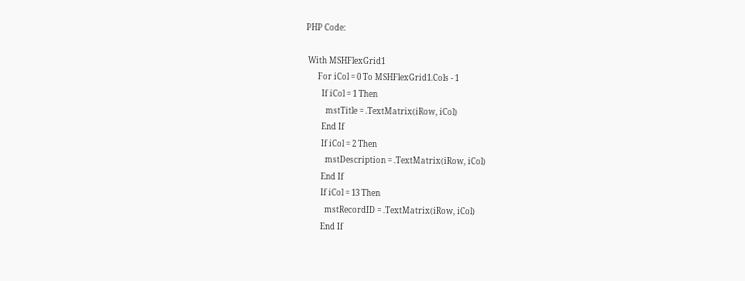PHP Code:

 With MSHFlexGrid1
      For iCol = 0 To MSHFlexGrid1.Cols - 1
        If iCol = 1 Then
          mstTitle = .TextMatrix(iRow, iCol)
        End If
        If iCol = 2 Then
          mstDescription = .TextMatrix(iRow, iCol)
        End If
        If iCol = 13 Then
          mstRecordID = .TextMatrix(iRow, iCol)
        End If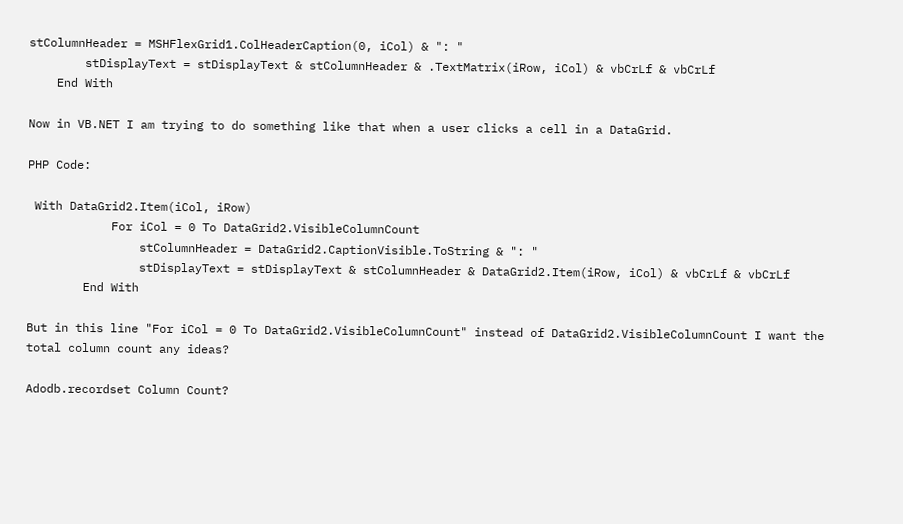stColumnHeader = MSHFlexGrid1.ColHeaderCaption(0, iCol) & ": "
        stDisplayText = stDisplayText & stColumnHeader & .TextMatrix(iRow, iCol) & vbCrLf & vbCrLf
    End With

Now in VB.NET I am trying to do something like that when a user clicks a cell in a DataGrid.

PHP Code:

 With DataGrid2.Item(iCol, iRow)
            For iCol = 0 To DataGrid2.VisibleColumnCount
                stColumnHeader = DataGrid2.CaptionVisible.ToString & ": "
                stDisplayText = stDisplayText & stColumnHeader & DataGrid2.Item(iRow, iCol) & vbCrLf & vbCrLf
        End With

But in this line "For iCol = 0 To DataGrid2.VisibleColumnCount" instead of DataGrid2.VisibleColumnCount I want the total column count any ideas?

Adodb.recordset Column Count?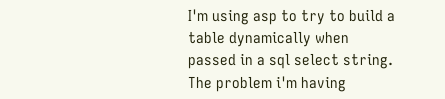I'm using asp to try to build a table dynamically when passed in a sql select string. The problem i'm having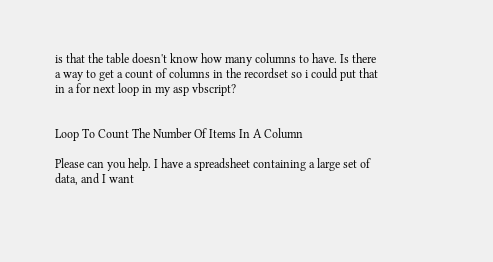is that the table doesn't know how many columns to have. Is there a way to get a count of columns in the recordset so i could put that in a for next loop in my asp vbscript?


Loop To Count The Number Of Items In A Column

Please can you help. I have a spreadsheet containing a large set of data, and I want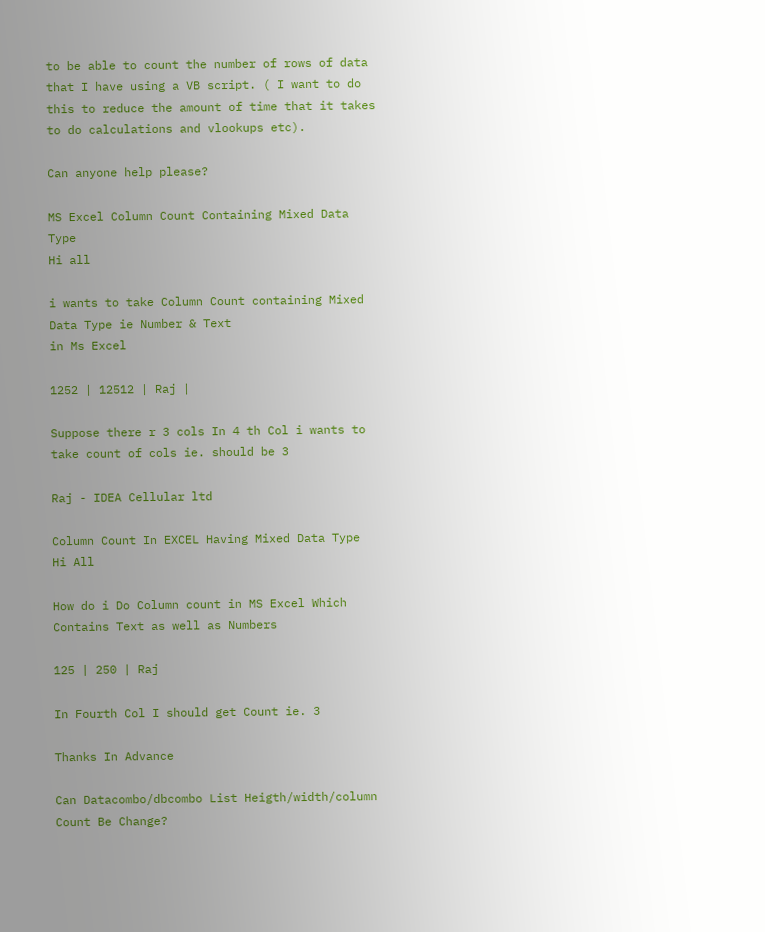to be able to count the number of rows of data that I have using a VB script. ( I want to do this to reduce the amount of time that it takes to do calculations and vlookups etc).

Can anyone help please?

MS Excel Column Count Containing Mixed Data Type
Hi all

i wants to take Column Count containing Mixed Data Type ie Number & Text
in Ms Excel

1252 | 12512 | Raj |

Suppose there r 3 cols In 4 th Col i wants to take count of cols ie. should be 3

Raj - IDEA Cellular ltd

Column Count In EXCEL Having Mixed Data Type
Hi All

How do i Do Column count in MS Excel Which Contains Text as well as Numbers

125 | 250 | Raj

In Fourth Col I should get Count ie. 3

Thanks In Advance

Can Datacombo/dbcombo List Heigth/width/column Count Be Change?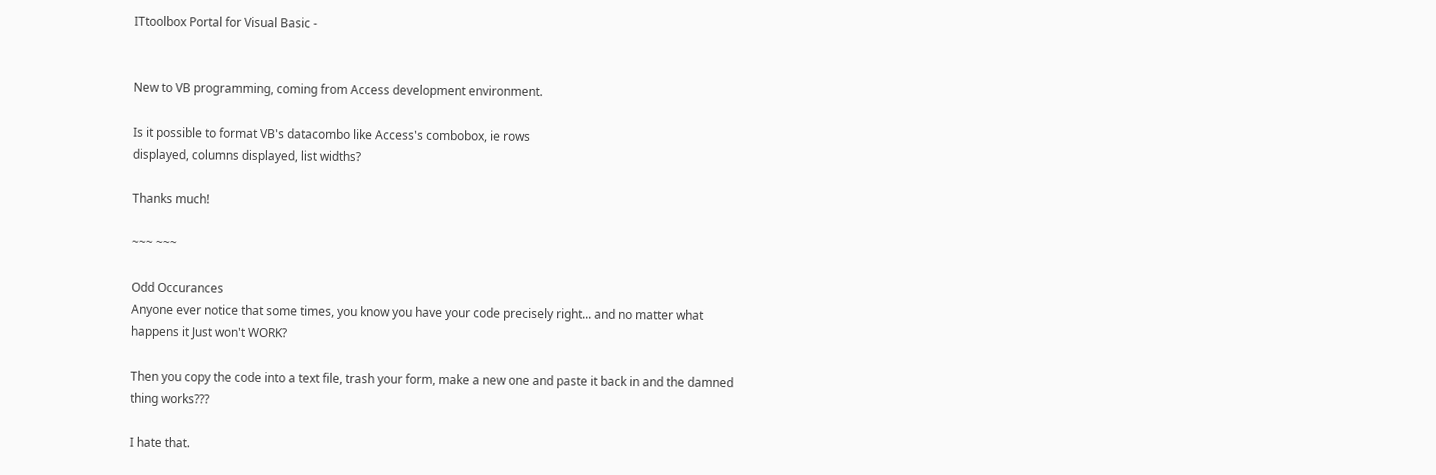ITtoolbox Portal for Visual Basic -


New to VB programming, coming from Access development environment.

Is it possible to format VB's datacombo like Access's combobox, ie rows
displayed, columns displayed, list widths?

Thanks much!

~~~ ~~~

Odd Occurances
Anyone ever notice that some times, you know you have your code precisely right... and no matter what happens it Just won't WORK?

Then you copy the code into a text file, trash your form, make a new one and paste it back in and the damned thing works???

I hate that.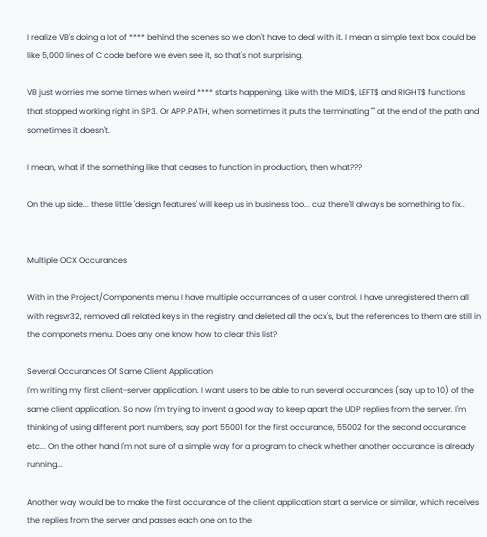I realize VB's doing a lot of **** behind the scenes so we don't have to deal with it. I mean a simple text box could be like 5,000 lines of C code before we even see it, so that's not surprising.

VB just worries me some times when weird **** starts happening. Like with the MID$, LEFT$ and RIGHT$ functions that stopped working right in SP3. Or APP.PATH, when sometimes it puts the terminating "" at the end of the path and sometimes it doesn't.

I mean, what if the something like that ceases to function in production, then what???

On the up side... these little 'design features' will keep us in business too... cuz there'll always be something to fix..


Multiple OCX Occurances

With in the Project/Components menu I have multiple occurrances of a user control. I have unregistered them all with regsvr32, removed all related keys in the registry and deleted all the ocx's, but the references to them are still in the componets menu. Does any one know how to clear this list?

Several Occurances Of Same Client Application
I'm writing my first client-server application. I want users to be able to run several occurances (say up to 10) of the same client application. So now I'm trying to invent a good way to keep apart the UDP replies from the server. I'm thinking of using different port numbers, say port 55001 for the first occurance, 55002 for the second occurance etc... On the other hand I'm not sure of a simple way for a program to check whether another occurance is already running...

Another way would be to make the first occurance of the client application start a service or similar, which receives the replies from the server and passes each one on to the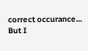correct occurance... But I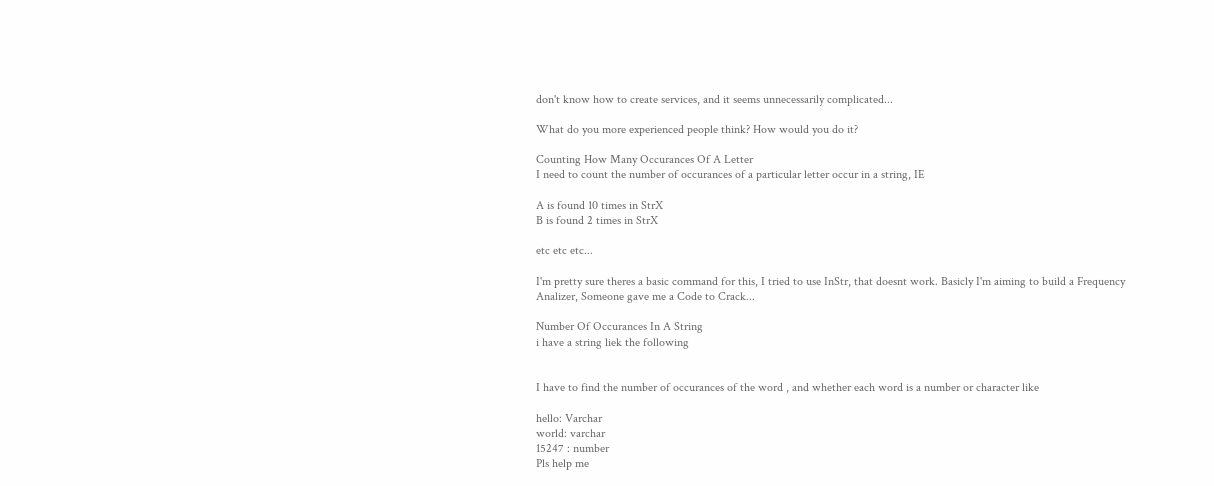don't know how to create services, and it seems unnecessarily complicated...

What do you more experienced people think? How would you do it?

Counting How Many Occurances Of A Letter
I need to count the number of occurances of a particular letter occur in a string, IE

A is found 10 times in StrX
B is found 2 times in StrX

etc etc etc...

I'm pretty sure theres a basic command for this, I tried to use InStr, that doesnt work. Basicly I'm aiming to build a Frequency Analizer, Someone gave me a Code to Crack...

Number Of Occurances In A String
i have a string liek the following


I have to find the number of occurances of the word , and whether each word is a number or character like

hello: Varchar
world: varchar
15247 : number
Pls help me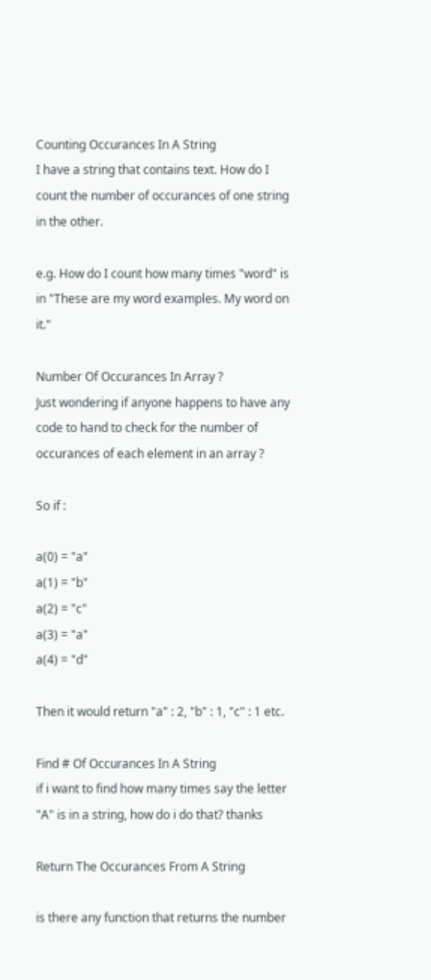Counting Occurances In A String
I have a string that contains text. How do I count the number of occurances of one string in the other.

e.g. How do I count how many times "word" is in "These are my word examples. My word on it."

Number Of Occurances In Array ?
Just wondering if anyone happens to have any code to hand to check for the number of occurances of each element in an array ?

So if :

a(0) = "a"
a(1) = "b"
a(2) = "c"
a(3) = "a"
a(4) = "d"

Then it would return "a" : 2, "b" : 1, "c" : 1 etc.

Find # Of Occurances In A String
if i want to find how many times say the letter "A" is in a string, how do i do that? thanks

Return The Occurances From A String

is there any function that returns the number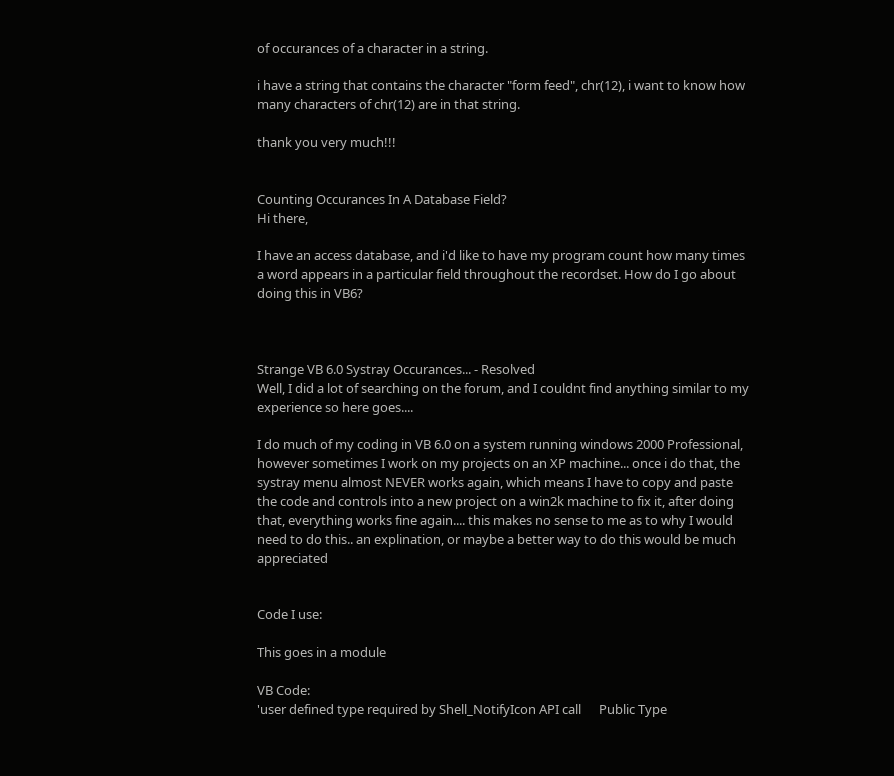of occurances of a character in a string.

i have a string that contains the character "form feed", chr(12), i want to know how many characters of chr(12) are in that string.

thank you very much!!!


Counting Occurances In A Database Field?
Hi there,

I have an access database, and i'd like to have my program count how many times a word appears in a particular field throughout the recordset. How do I go about doing this in VB6?



Strange VB 6.0 Systray Occurances... - Resolved
Well, I did a lot of searching on the forum, and I couldnt find anything similar to my experience so here goes....

I do much of my coding in VB 6.0 on a system running windows 2000 Professional, however sometimes I work on my projects on an XP machine... once i do that, the systray menu almost NEVER works again, which means I have to copy and paste the code and controls into a new project on a win2k machine to fix it, after doing that, everything works fine again.... this makes no sense to me as to why I would need to do this.. an explination, or maybe a better way to do this would be much appreciated


Code I use:

This goes in a module

VB Code:
'user defined type required by Shell_NotifyIcon API call      Public Type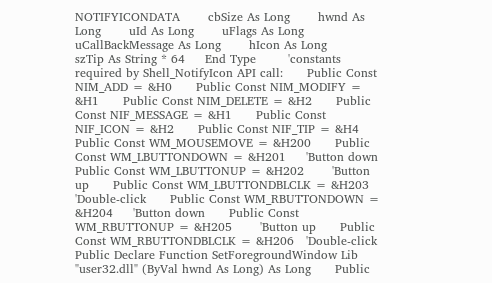NOTIFYICONDATA       cbSize As Long       hwnd As Long       uId As Long       uFlags As Long       uCallBackMessage As Long       hIcon As Long       szTip As String * 64     End Type        'constants required by Shell_NotifyIcon API call:      Public Const NIM_ADD = &H0      Public Const NIM_MODIFY = &H1      Public Const NIM_DELETE = &H2      Public Const NIF_MESSAGE = &H1      Public Const NIF_ICON = &H2      Public Const NIF_TIP = &H4      Public Const WM_MOUSEMOVE = &H200      Public Const WM_LBUTTONDOWN = &H201     'Button down      Public Const WM_LBUTTONUP = &H202       'Button up      Public Const WM_LBUTTONDBLCLK = &H203   'Double-click      Public Const WM_RBUTTONDOWN = &H204     'Button down      Public Const WM_RBUTTONUP = &H205       'Button up      Public Const WM_RBUTTONDBLCLK = &H206   'Double-click       Public Declare Function SetForegroundWindow Lib "user32.dll" (ByVal hwnd As Long) As Long      Public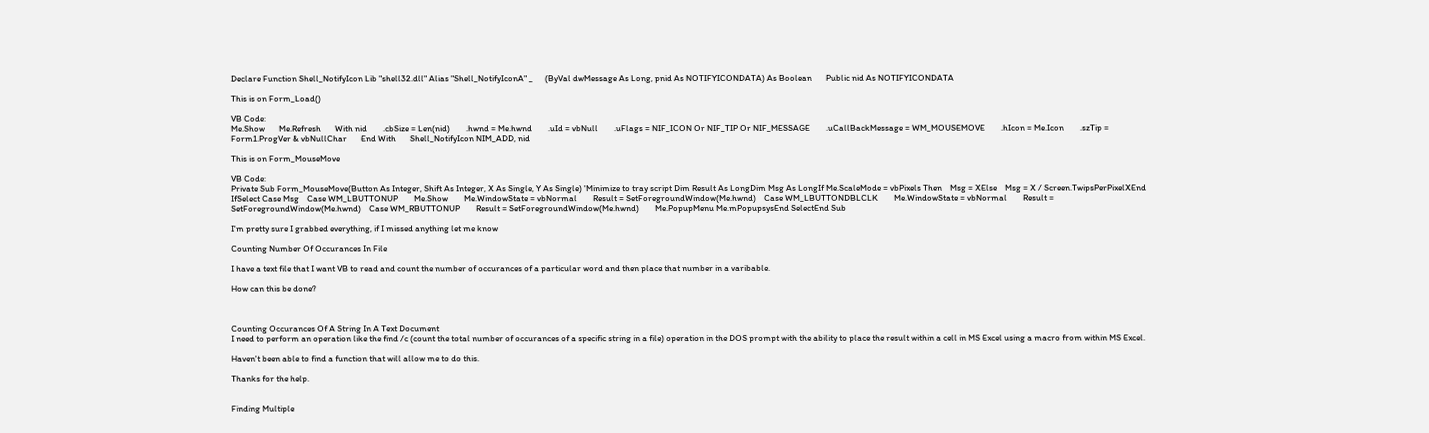Declare Function Shell_NotifyIcon Lib "shell32.dll" Alias "Shell_NotifyIconA" _      (ByVal dwMessage As Long, pnid As NOTIFYICONDATA) As Boolean       Public nid As NOTIFYICONDATA

This is on Form_Load()

VB Code:
Me.Show       Me.Refresh       With nid        .cbSize = Len(nid)        .hwnd = Me.hwnd        .uId = vbNull        .uFlags = NIF_ICON Or NIF_TIP Or NIF_MESSAGE        .uCallBackMessage = WM_MOUSEMOVE        .hIcon = Me.Icon        .szTip = Form1.ProgVer & vbNullChar       End With       Shell_NotifyIcon NIM_ADD, nid

This is on Form_MouseMove

VB Code:
Private Sub Form_MouseMove(Button As Integer, Shift As Integer, X As Single, Y As Single) 'Minimize to tray script Dim Result As LongDim Msg As LongIf Me.ScaleMode = vbPixels Then    Msg = XElse    Msg = X / Screen.TwipsPerPixelXEnd IfSelect Case Msg    Case WM_LBUTTONUP        Me.Show        Me.WindowState = vbNormal        Result = SetForegroundWindow(Me.hwnd)    Case WM_LBUTTONDBLCLK        Me.WindowState = vbNormal        Result = SetForegroundWindow(Me.hwnd)    Case WM_RBUTTONUP        Result = SetForegroundWindow(Me.hwnd)        Me.PopupMenu Me.mPopupsysEnd SelectEnd Sub

I'm pretty sure I grabbed everything, if I missed anything let me know

Counting Number Of Occurances In File

I have a text file that I want VB to read and count the number of occurances of a particular word and then place that number in a varibable.

How can this be done?



Counting Occurances Of A String In A Text Document
I need to perform an operation like the find /c (count the total number of occurances of a specific string in a file) operation in the DOS prompt with the ability to place the result within a cell in MS Excel using a macro from within MS Excel.

Haven't been able to find a function that will allow me to do this.

Thanks for the help.


Finding Multiple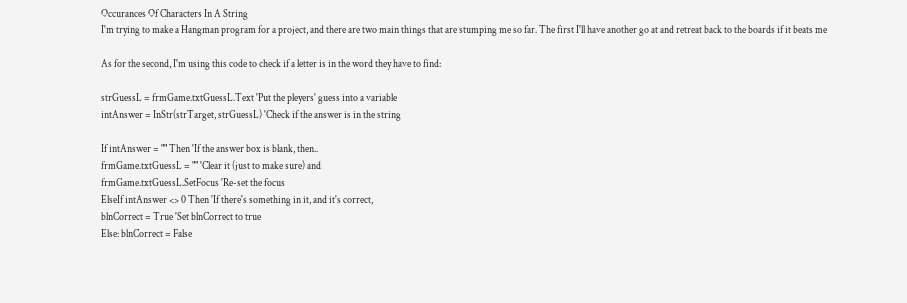Occurances Of Characters In A String
I'm trying to make a Hangman program for a project, and there are two main things that are stumping me so far. The first I'll have another go at and retreat back to the boards if it beats me

As for the second, I'm using this code to check if a letter is in the word they have to find:

strGuessL = frmGame.txtGuessL.Text 'Put the pleyers' guess into a variable
intAnswer = InStr(strTarget, strGuessL) 'Check if the answer is in the string

If intAnswer = "" Then 'If the answer box is blank, then..
frmGame.txtGuessL = "" 'Clear it (just to make sure) and
frmGame.txtGuessL.SetFocus 'Re-set the focus
ElseIf intAnswer <> 0 Then 'If there's something in it, and it's correct,
blnCorrect = True 'Set blnCorrect to true
Else: blnCorrect = False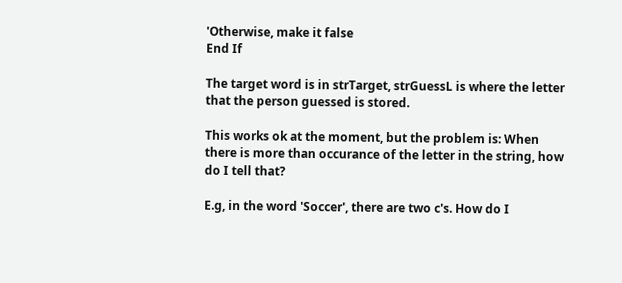'Otherwise, make it false
End If

The target word is in strTarget, strGuessL is where the letter that the person guessed is stored.

This works ok at the moment, but the problem is: When there is more than occurance of the letter in the string, how do I tell that?

E.g, in the word 'Soccer', there are two c's. How do I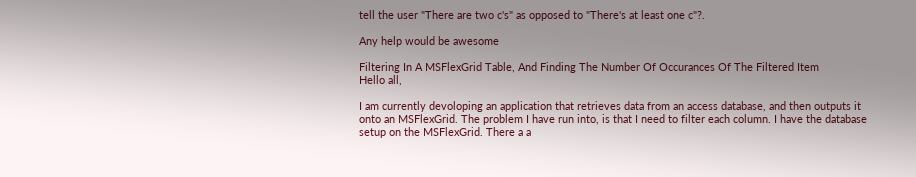tell the user "There are two c's" as opposed to "There's at least one c"?.

Any help would be awesome

Filtering In A MSFlexGrid Table, And Finding The Number Of Occurances Of The Filtered Item
Hello all,

I am currently devoloping an application that retrieves data from an access database, and then outputs it onto an MSFlexGrid. The problem I have run into, is that I need to filter each column. I have the database setup on the MSFlexGrid. There a a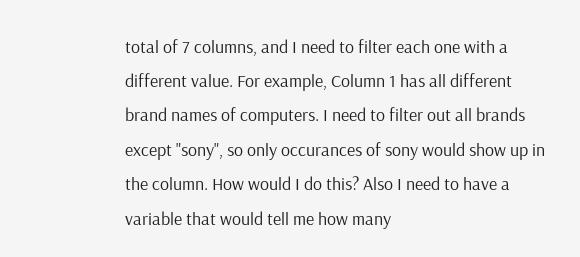total of 7 columns, and I need to filter each one with a different value. For example, Column 1 has all different brand names of computers. I need to filter out all brands except "sony", so only occurances of sony would show up in the column. How would I do this? Also I need to have a variable that would tell me how many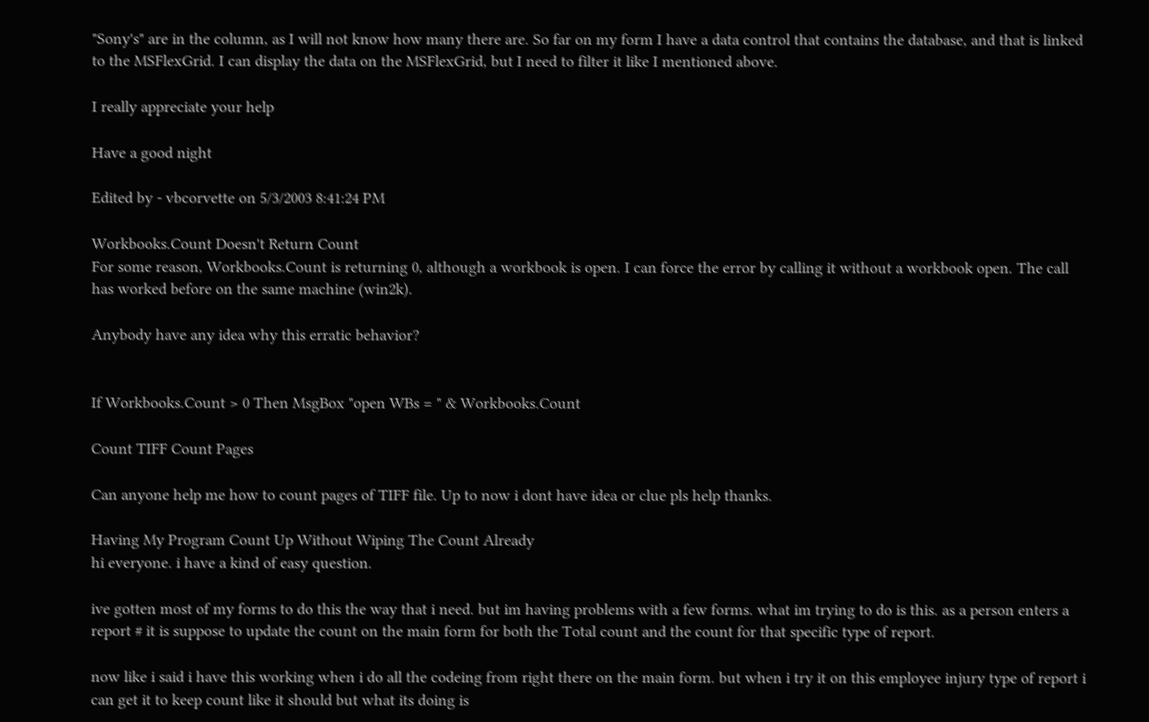"Sony's" are in the column, as I will not know how many there are. So far on my form I have a data control that contains the database, and that is linked to the MSFlexGrid. I can display the data on the MSFlexGrid, but I need to filter it like I mentioned above.

I really appreciate your help

Have a good night

Edited by - vbcorvette on 5/3/2003 8:41:24 PM

Workbooks.Count Doesn't Return Count
For some reason, Workbooks.Count is returning 0, although a workbook is open. I can force the error by calling it without a workbook open. The call has worked before on the same machine (win2k).

Anybody have any idea why this erratic behavior?


If Workbooks.Count > 0 Then MsgBox "open WBs = " & Workbooks.Count

Count TIFF Count Pages

Can anyone help me how to count pages of TIFF file. Up to now i dont have idea or clue pls help thanks.

Having My Program Count Up Without Wiping The Count Already
hi everyone. i have a kind of easy question.

ive gotten most of my forms to do this the way that i need. but im having problems with a few forms. what im trying to do is this. as a person enters a report # it is suppose to update the count on the main form for both the Total count and the count for that specific type of report.

now like i said i have this working when i do all the codeing from right there on the main form. but when i try it on this employee injury type of report i can get it to keep count like it should but what its doing is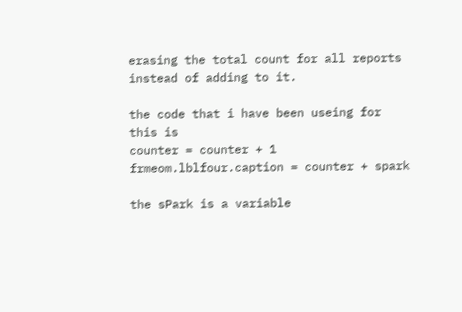erasing the total count for all reports instead of adding to it.

the code that i have been useing for this is
counter = counter + 1
frmeom.lblfour.caption = counter + spark

the sPark is a variable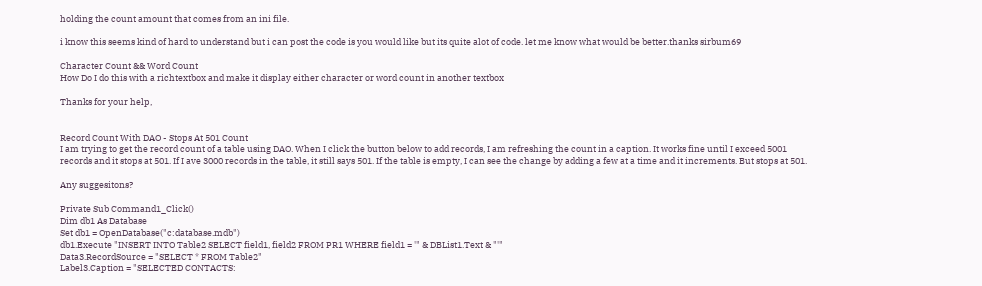holding the count amount that comes from an ini file.

i know this seems kind of hard to understand but i can post the code is you would like but its quite alot of code. let me know what would be better.thanks sirbum69

Character Count && Word Count
How Do I do this with a richtextbox and make it display either character or word count in another textbox

Thanks for your help,


Record Count With DAO - Stops At 501 Count
I am trying to get the record count of a table using DAO. When I click the button below to add records, I am refreshing the count in a caption. It works fine until I exceed 5001 records and it stops at 501. If I ave 3000 records in the table, it still says 501. If the table is empty, I can see the change by adding a few at a time and it increments. But stops at 501.

Any suggesitons?

Private Sub Command1_Click()
Dim db1 As Database
Set db1 = OpenDatabase("c:database.mdb")
db1.Execute "INSERT INTO Table2 SELECT field1, field2 FROM PR1 WHERE field1 = '" & DBList1.Text & "'"
Data3.RecordSource = "SELECT * FROM Table2"
Label3.Caption = "SELECTED CONTACTS: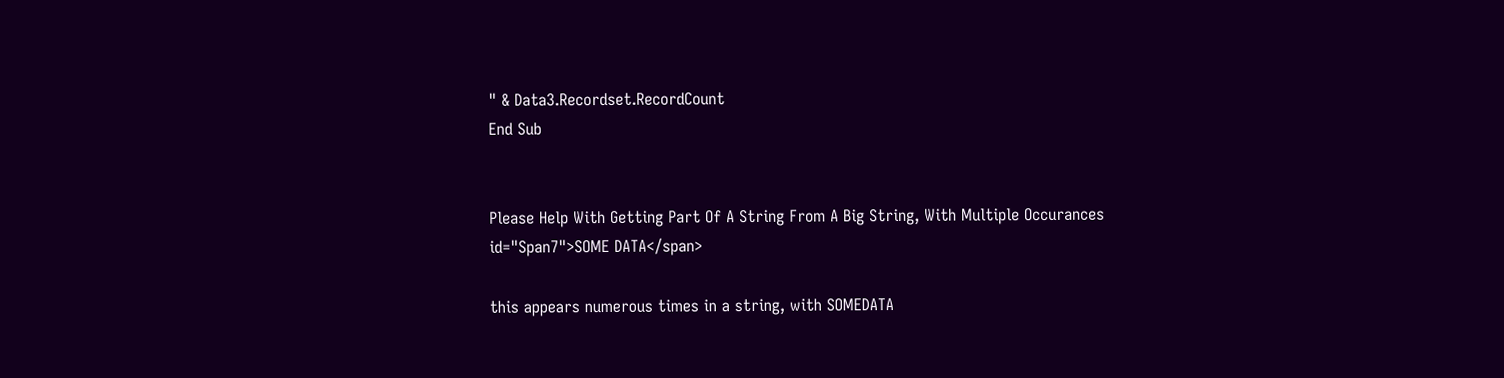" & Data3.Recordset.RecordCount
End Sub


Please Help With Getting Part Of A String From A Big String, With Multiple Occurances
id="Span7">SOME DATA</span>

this appears numerous times in a string, with SOMEDATA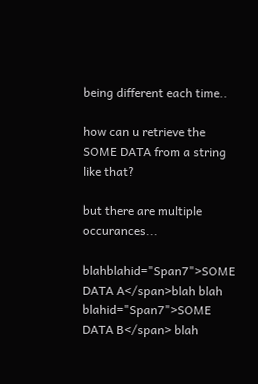being different each time..

how can u retrieve the SOME DATA from a string like that?

but there are multiple occurances...

blahblahid="Span7">SOME DATA A</span>blah blah blahid="Span7">SOME DATA B</span> blah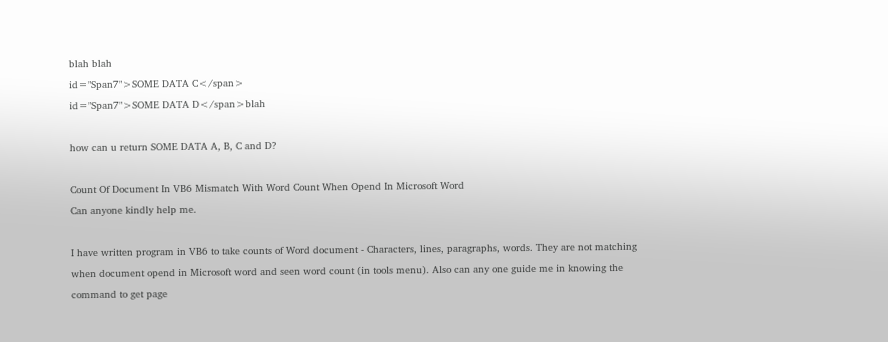blah blah
id="Span7">SOME DATA C</span>
id="Span7">SOME DATA D</span>blah

how can u return SOME DATA A, B, C and D?

Count Of Document In VB6 Mismatch With Word Count When Opend In Microsoft Word
Can anyone kindly help me.

I have written program in VB6 to take counts of Word document - Characters, lines, paragraphs, words. They are not matching when document opend in Microsoft word and seen word count (in tools menu). Also can any one guide me in knowing the command to get page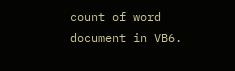count of word document in VB6.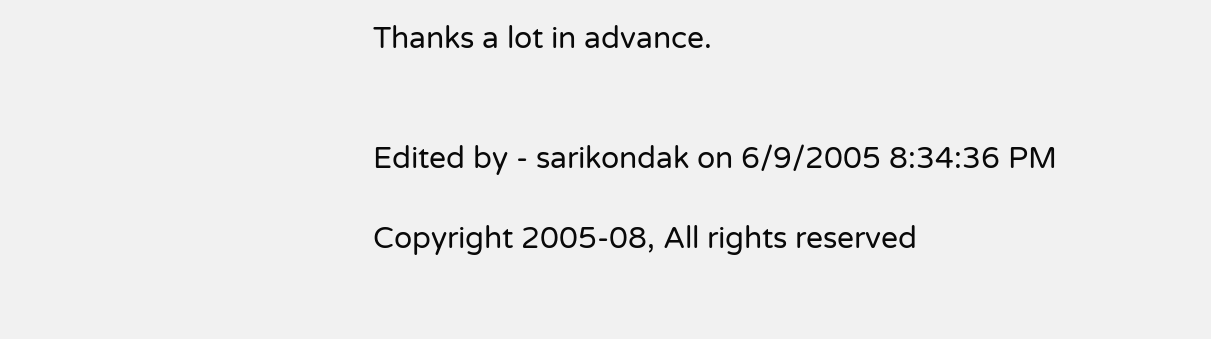Thanks a lot in advance.


Edited by - sarikondak on 6/9/2005 8:34:36 PM

Copyright 2005-08, All rights reserved